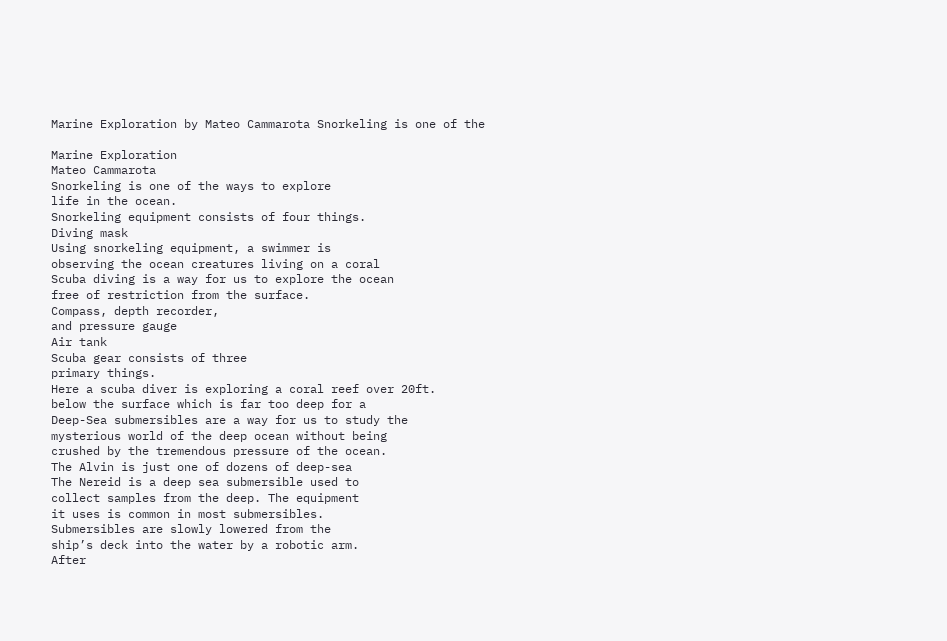Marine Exploration by Mateo Cammarota Snorkeling is one of the

Marine Exploration
Mateo Cammarota
Snorkeling is one of the ways to explore
life in the ocean.
Snorkeling equipment consists of four things.
Diving mask
Using snorkeling equipment, a swimmer is
observing the ocean creatures living on a coral
Scuba diving is a way for us to explore the ocean
free of restriction from the surface.
Compass, depth recorder,
and pressure gauge
Air tank
Scuba gear consists of three
primary things.
Here a scuba diver is exploring a coral reef over 20ft.
below the surface which is far too deep for a
Deep-Sea submersibles are a way for us to study the
mysterious world of the deep ocean without being
crushed by the tremendous pressure of the ocean.
The Alvin is just one of dozens of deep-sea
The Nereid is a deep sea submersible used to
collect samples from the deep. The equipment
it uses is common in most submersibles.
Submersibles are slowly lowered from the
ship’s deck into the water by a robotic arm.
After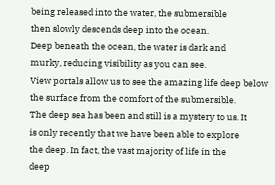being released into the water, the submersible
then slowly descends deep into the ocean.
Deep beneath the ocean, the water is dark and
murky, reducing visibility as you can see.
View portals allow us to see the amazing life deep below
the surface from the comfort of the submersible.
The deep sea has been and still is a mystery to us. It
is only recently that we have been able to explore
the deep. In fact, the vast majority of life in the
deep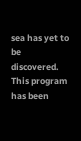sea has yet to be discovered.
This program has been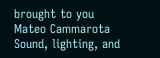brought to you
Mateo Cammarota
Sound, lighting, and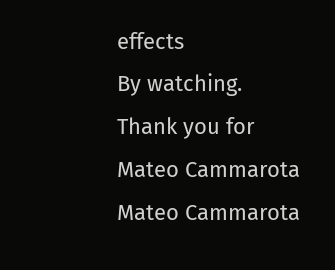effects
By watching.
Thank you for
Mateo Cammarota
Mateo Cammarota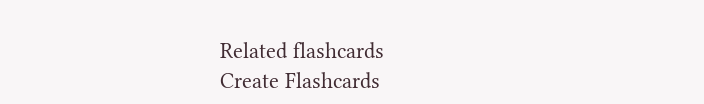Related flashcards
Create Flashcards